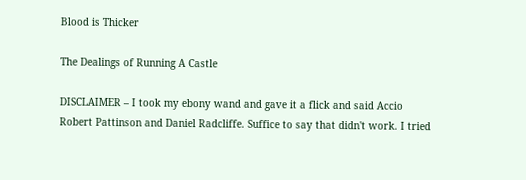Blood is Thicker

The Dealings of Running A Castle

DISCLAIMER – I took my ebony wand and gave it a flick and said Accio Robert Pattinson and Daniel Radcliffe. Suffice to say that didn't work. I tried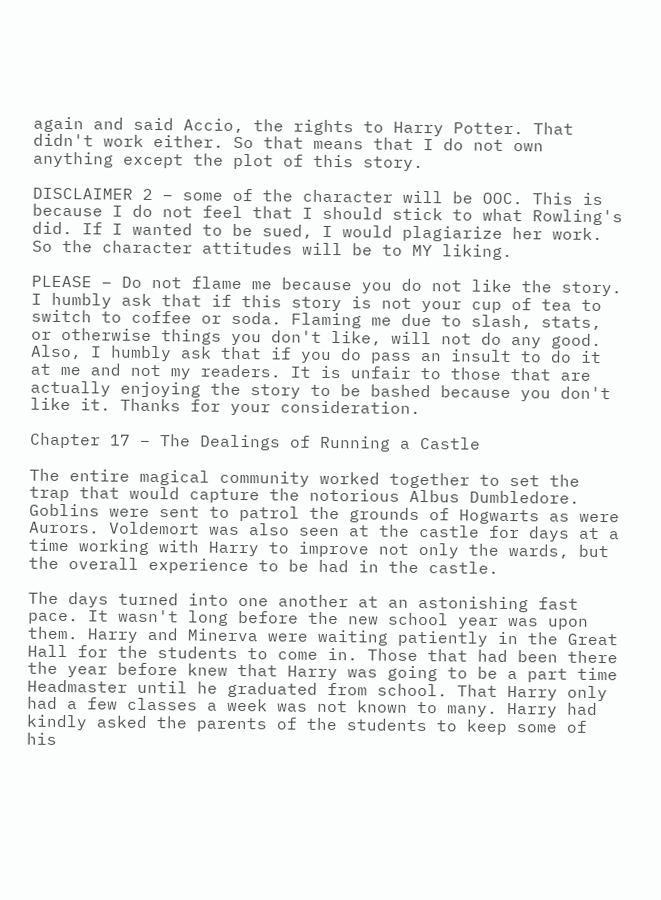again and said Accio, the rights to Harry Potter. That didn't work either. So that means that I do not own anything except the plot of this story.

DISCLAIMER 2 – some of the character will be OOC. This is because I do not feel that I should stick to what Rowling's did. If I wanted to be sued, I would plagiarize her work. So the character attitudes will be to MY liking.

PLEASE – Do not flame me because you do not like the story. I humbly ask that if this story is not your cup of tea to switch to coffee or soda. Flaming me due to slash, stats, or otherwise things you don't like, will not do any good. Also, I humbly ask that if you do pass an insult to do it at me and not my readers. It is unfair to those that are actually enjoying the story to be bashed because you don't like it. Thanks for your consideration.

Chapter 17 – The Dealings of Running a Castle

The entire magical community worked together to set the trap that would capture the notorious Albus Dumbledore. Goblins were sent to patrol the grounds of Hogwarts as were Aurors. Voldemort was also seen at the castle for days at a time working with Harry to improve not only the wards, but the overall experience to be had in the castle.

The days turned into one another at an astonishing fast pace. It wasn't long before the new school year was upon them. Harry and Minerva were waiting patiently in the Great Hall for the students to come in. Those that had been there the year before knew that Harry was going to be a part time Headmaster until he graduated from school. That Harry only had a few classes a week was not known to many. Harry had kindly asked the parents of the students to keep some of his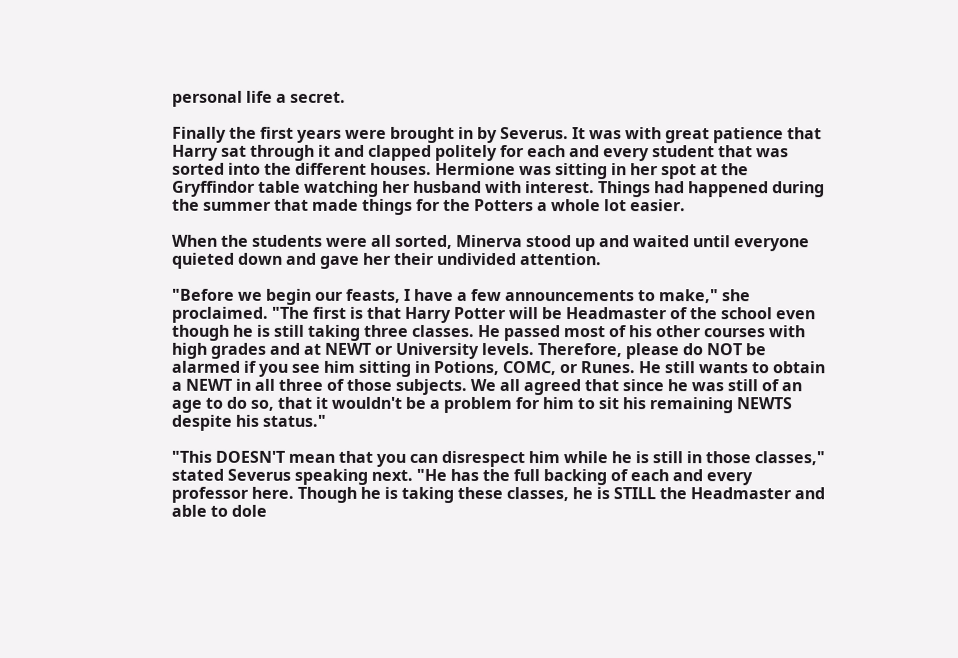personal life a secret.

Finally the first years were brought in by Severus. It was with great patience that Harry sat through it and clapped politely for each and every student that was sorted into the different houses. Hermione was sitting in her spot at the Gryffindor table watching her husband with interest. Things had happened during the summer that made things for the Potters a whole lot easier.

When the students were all sorted, Minerva stood up and waited until everyone quieted down and gave her their undivided attention.

"Before we begin our feasts, I have a few announcements to make," she proclaimed. "The first is that Harry Potter will be Headmaster of the school even though he is still taking three classes. He passed most of his other courses with high grades and at NEWT or University levels. Therefore, please do NOT be alarmed if you see him sitting in Potions, COMC, or Runes. He still wants to obtain a NEWT in all three of those subjects. We all agreed that since he was still of an age to do so, that it wouldn't be a problem for him to sit his remaining NEWTS despite his status."

"This DOESN'T mean that you can disrespect him while he is still in those classes," stated Severus speaking next. "He has the full backing of each and every professor here. Though he is taking these classes, he is STILL the Headmaster and able to dole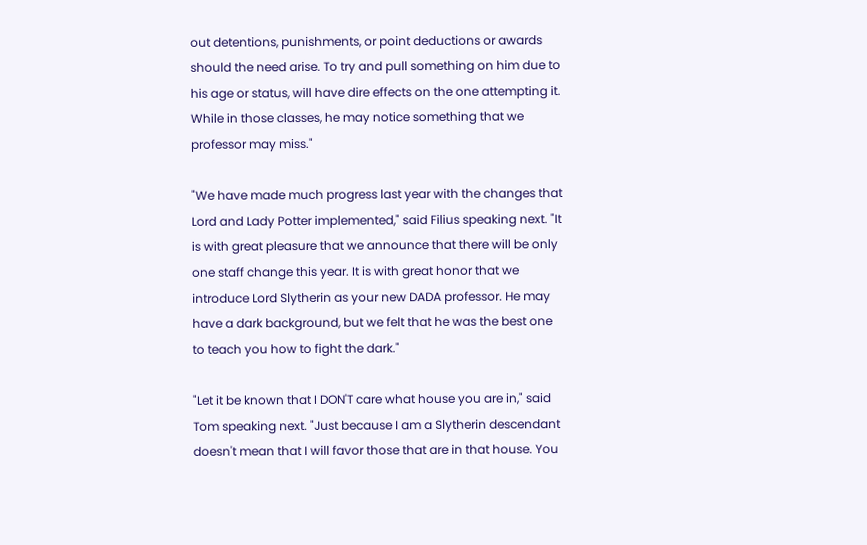out detentions, punishments, or point deductions or awards should the need arise. To try and pull something on him due to his age or status, will have dire effects on the one attempting it. While in those classes, he may notice something that we professor may miss."

"We have made much progress last year with the changes that Lord and Lady Potter implemented," said Filius speaking next. "It is with great pleasure that we announce that there will be only one staff change this year. It is with great honor that we introduce Lord Slytherin as your new DADA professor. He may have a dark background, but we felt that he was the best one to teach you how to fight the dark."

"Let it be known that I DON'T care what house you are in," said Tom speaking next. "Just because I am a Slytherin descendant doesn't mean that I will favor those that are in that house. You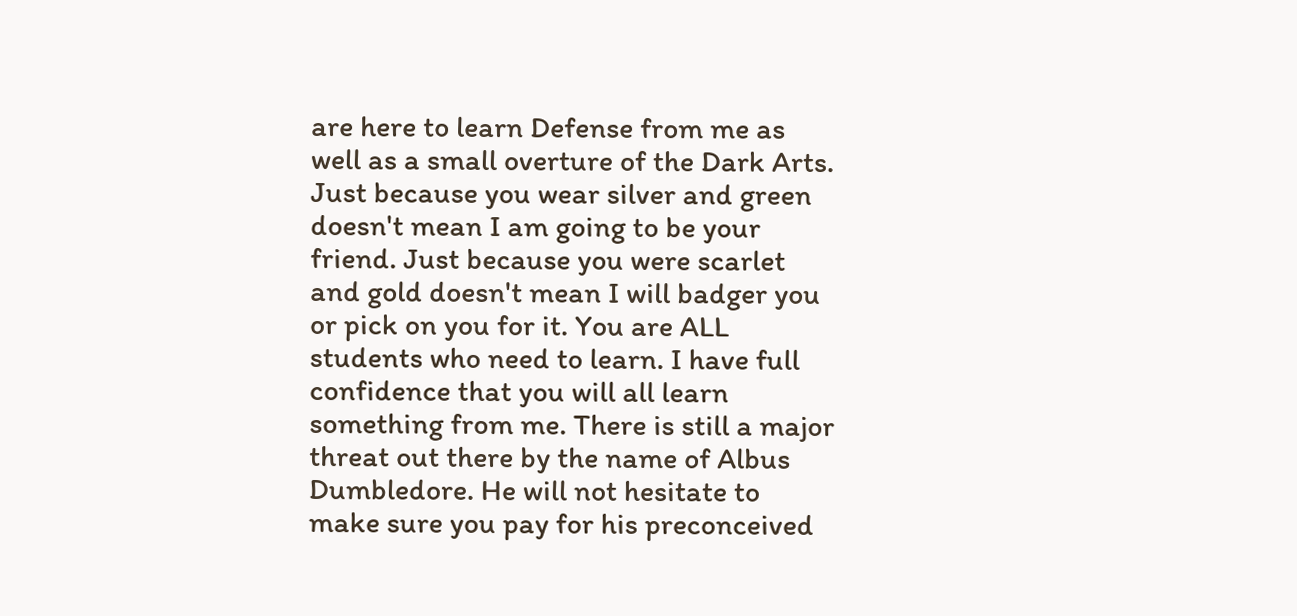are here to learn Defense from me as well as a small overture of the Dark Arts. Just because you wear silver and green doesn't mean I am going to be your friend. Just because you were scarlet and gold doesn't mean I will badger you or pick on you for it. You are ALL students who need to learn. I have full confidence that you will all learn something from me. There is still a major threat out there by the name of Albus Dumbledore. He will not hesitate to make sure you pay for his preconceived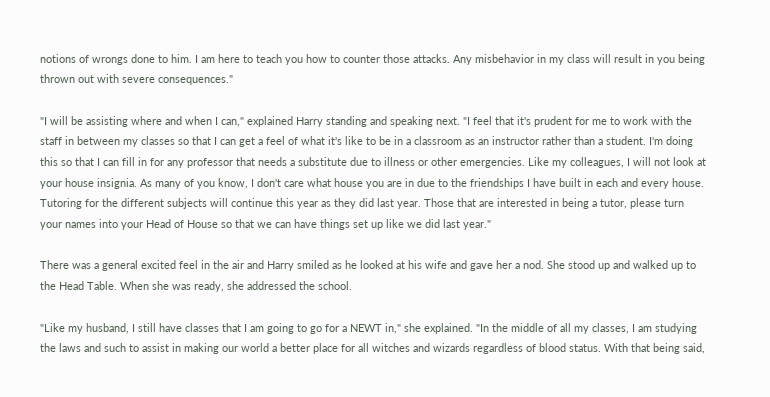notions of wrongs done to him. I am here to teach you how to counter those attacks. Any misbehavior in my class will result in you being thrown out with severe consequences."

"I will be assisting where and when I can," explained Harry standing and speaking next. "I feel that it's prudent for me to work with the staff in between my classes so that I can get a feel of what it's like to be in a classroom as an instructor rather than a student. I'm doing this so that I can fill in for any professor that needs a substitute due to illness or other emergencies. Like my colleagues, I will not look at your house insignia. As many of you know, I don't care what house you are in due to the friendships I have built in each and every house. Tutoring for the different subjects will continue this year as they did last year. Those that are interested in being a tutor, please turn your names into your Head of House so that we can have things set up like we did last year."

There was a general excited feel in the air and Harry smiled as he looked at his wife and gave her a nod. She stood up and walked up to the Head Table. When she was ready, she addressed the school.

"Like my husband, I still have classes that I am going to go for a NEWT in," she explained. "In the middle of all my classes, I am studying the laws and such to assist in making our world a better place for all witches and wizards regardless of blood status. With that being said,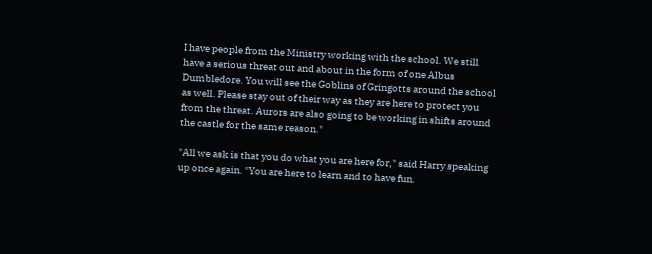I have people from the Ministry working with the school. We still have a serious threat out and about in the form of one Albus Dumbledore. You will see the Goblins of Gringotts around the school as well. Please stay out of their way as they are here to protect you from the threat. Aurors are also going to be working in shifts around the castle for the same reason."

"All we ask is that you do what you are here for," said Harry speaking up once again. "You are here to learn and to have fun.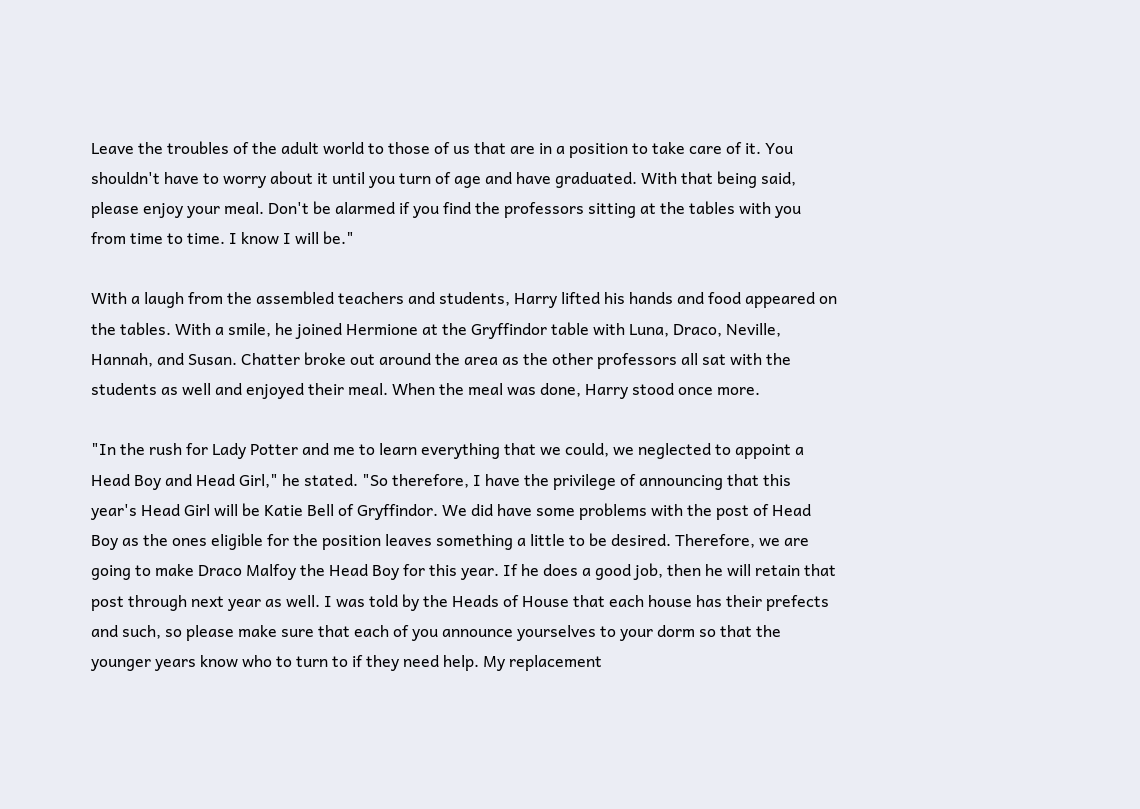Leave the troubles of the adult world to those of us that are in a position to take care of it. You shouldn't have to worry about it until you turn of age and have graduated. With that being said, please enjoy your meal. Don't be alarmed if you find the professors sitting at the tables with you from time to time. I know I will be."

With a laugh from the assembled teachers and students, Harry lifted his hands and food appeared on the tables. With a smile, he joined Hermione at the Gryffindor table with Luna, Draco, Neville, Hannah, and Susan. Chatter broke out around the area as the other professors all sat with the students as well and enjoyed their meal. When the meal was done, Harry stood once more.

"In the rush for Lady Potter and me to learn everything that we could, we neglected to appoint a Head Boy and Head Girl," he stated. "So therefore, I have the privilege of announcing that this year's Head Girl will be Katie Bell of Gryffindor. We did have some problems with the post of Head Boy as the ones eligible for the position leaves something a little to be desired. Therefore, we are going to make Draco Malfoy the Head Boy for this year. If he does a good job, then he will retain that post through next year as well. I was told by the Heads of House that each house has their prefects and such, so please make sure that each of you announce yourselves to your dorm so that the younger years know who to turn to if they need help. My replacement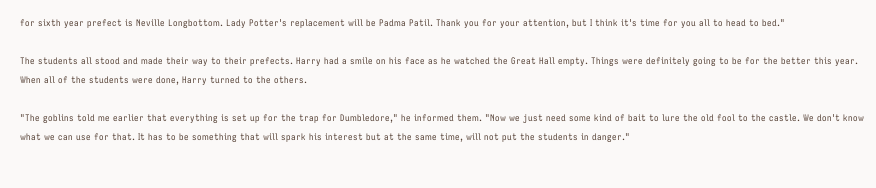for sixth year prefect is Neville Longbottom. Lady Potter's replacement will be Padma Patil. Thank you for your attention, but I think it's time for you all to head to bed."

The students all stood and made their way to their prefects. Harry had a smile on his face as he watched the Great Hall empty. Things were definitely going to be for the better this year. When all of the students were done, Harry turned to the others.

"The goblins told me earlier that everything is set up for the trap for Dumbledore," he informed them. "Now we just need some kind of bait to lure the old fool to the castle. We don't know what we can use for that. It has to be something that will spark his interest but at the same time, will not put the students in danger."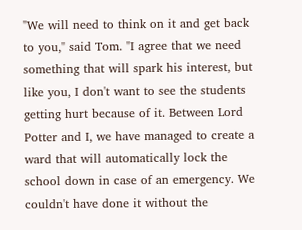"We will need to think on it and get back to you," said Tom. "I agree that we need something that will spark his interest, but like you, I don't want to see the students getting hurt because of it. Between Lord Potter and I, we have managed to create a ward that will automatically lock the school down in case of an emergency. We couldn't have done it without the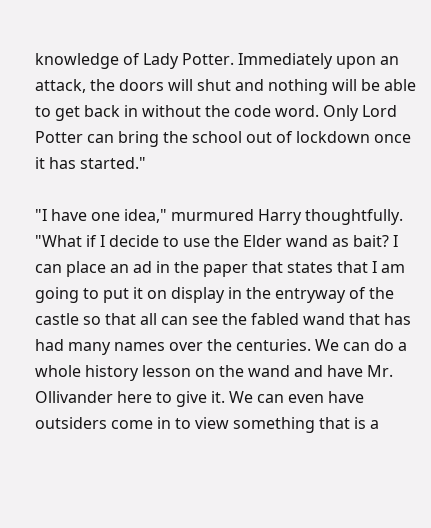knowledge of Lady Potter. Immediately upon an attack, the doors will shut and nothing will be able to get back in without the code word. Only Lord Potter can bring the school out of lockdown once it has started."

"I have one idea," murmured Harry thoughtfully. "What if I decide to use the Elder wand as bait? I can place an ad in the paper that states that I am going to put it on display in the entryway of the castle so that all can see the fabled wand that has had many names over the centuries. We can do a whole history lesson on the wand and have Mr. Ollivander here to give it. We can even have outsiders come in to view something that is a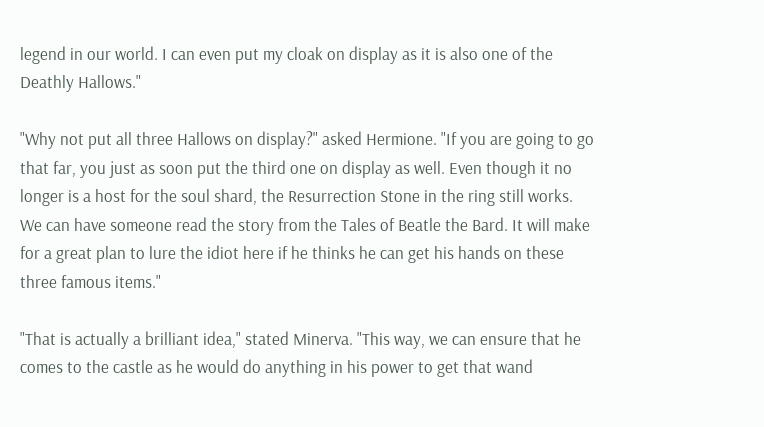legend in our world. I can even put my cloak on display as it is also one of the Deathly Hallows."

"Why not put all three Hallows on display?" asked Hermione. "If you are going to go that far, you just as soon put the third one on display as well. Even though it no longer is a host for the soul shard, the Resurrection Stone in the ring still works. We can have someone read the story from the Tales of Beatle the Bard. It will make for a great plan to lure the idiot here if he thinks he can get his hands on these three famous items."

"That is actually a brilliant idea," stated Minerva. "This way, we can ensure that he comes to the castle as he would do anything in his power to get that wand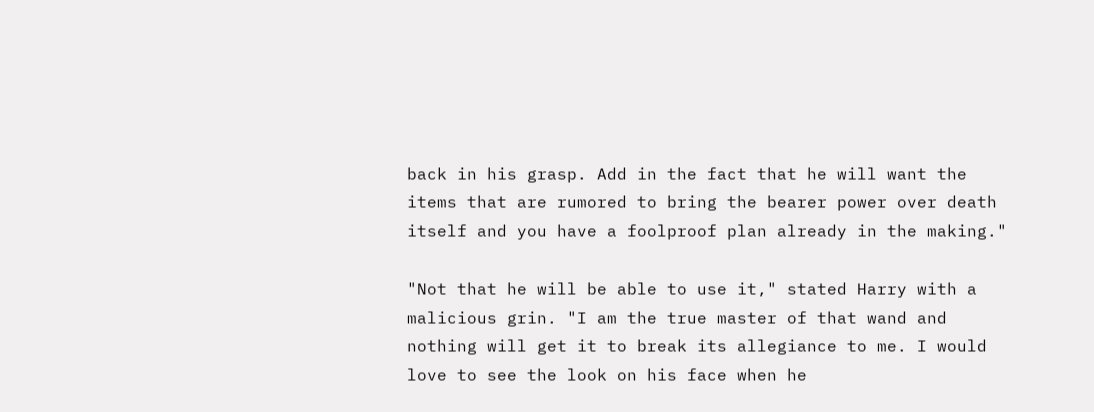back in his grasp. Add in the fact that he will want the items that are rumored to bring the bearer power over death itself and you have a foolproof plan already in the making."

"Not that he will be able to use it," stated Harry with a malicious grin. "I am the true master of that wand and nothing will get it to break its allegiance to me. I would love to see the look on his face when he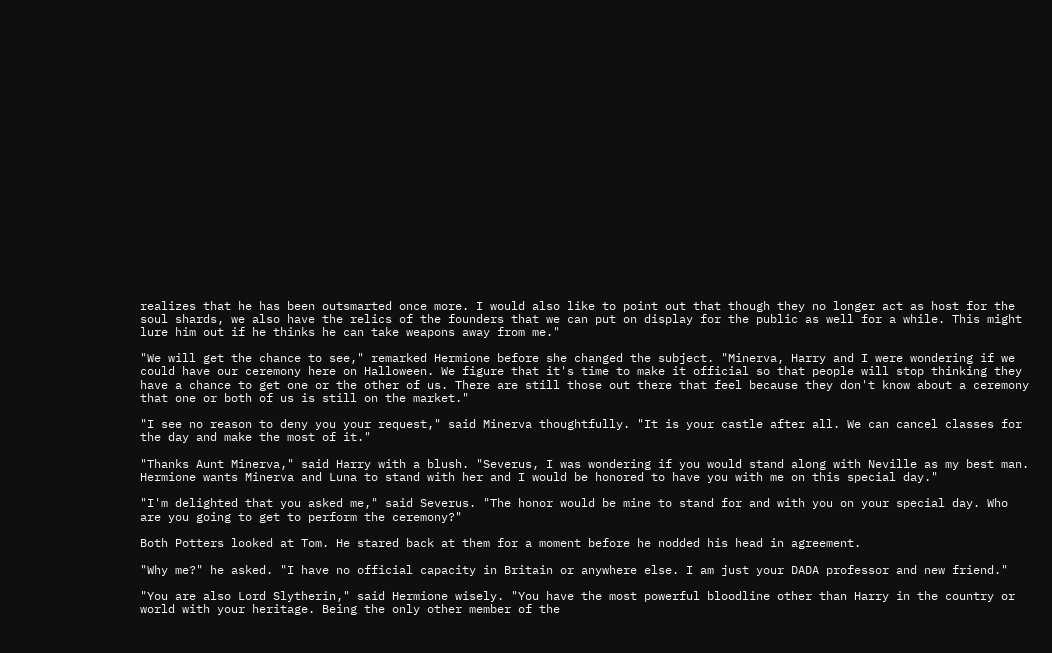realizes that he has been outsmarted once more. I would also like to point out that though they no longer act as host for the soul shards, we also have the relics of the founders that we can put on display for the public as well for a while. This might lure him out if he thinks he can take weapons away from me."

"We will get the chance to see," remarked Hermione before she changed the subject. "Minerva, Harry and I were wondering if we could have our ceremony here on Halloween. We figure that it's time to make it official so that people will stop thinking they have a chance to get one or the other of us. There are still those out there that feel because they don't know about a ceremony that one or both of us is still on the market."

"I see no reason to deny you your request," said Minerva thoughtfully. "It is your castle after all. We can cancel classes for the day and make the most of it."

"Thanks Aunt Minerva," said Harry with a blush. "Severus, I was wondering if you would stand along with Neville as my best man. Hermione wants Minerva and Luna to stand with her and I would be honored to have you with me on this special day."

"I'm delighted that you asked me," said Severus. "The honor would be mine to stand for and with you on your special day. Who are you going to get to perform the ceremony?"

Both Potters looked at Tom. He stared back at them for a moment before he nodded his head in agreement.

"Why me?" he asked. "I have no official capacity in Britain or anywhere else. I am just your DADA professor and new friend."

"You are also Lord Slytherin," said Hermione wisely. "You have the most powerful bloodline other than Harry in the country or world with your heritage. Being the only other member of the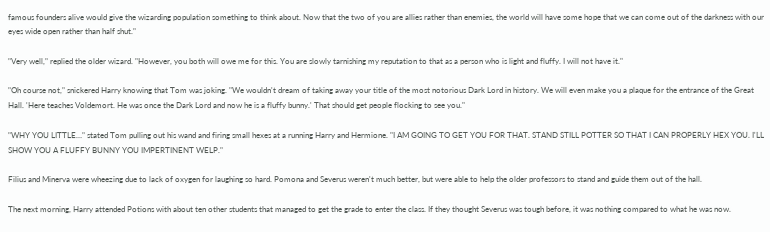famous founders alive would give the wizarding population something to think about. Now that the two of you are allies rather than enemies, the world will have some hope that we can come out of the darkness with our eyes wide open rather than half shut."

"Very well," replied the older wizard. "However, you both will owe me for this. You are slowly tarnishing my reputation to that as a person who is light and fluffy. I will not have it."

"Oh course not," snickered Harry knowing that Tom was joking. "We wouldn't dream of taking away your title of the most notorious Dark Lord in history. We will even make you a plaque for the entrance of the Great Hall. 'Here teaches Voldemort. He was once the Dark Lord and now he is a fluffy bunny.' That should get people flocking to see you."

"WHY YOU LITTLE…" stated Tom pulling out his wand and firing small hexes at a running Harry and Hermione. "I AM GOING TO GET YOU FOR THAT. STAND STILL POTTER SO THAT I CAN PROPERLY HEX YOU. I'LL SHOW YOU A FLUFFY BUNNY YOU IMPERTINENT WELP."

Filius and Minerva were wheezing due to lack of oxygen for laughing so hard. Pomona and Severus weren't much better, but were able to help the older professors to stand and guide them out of the hall.

The next morning, Harry attended Potions with about ten other students that managed to get the grade to enter the class. If they thought Severus was tough before, it was nothing compared to what he was now.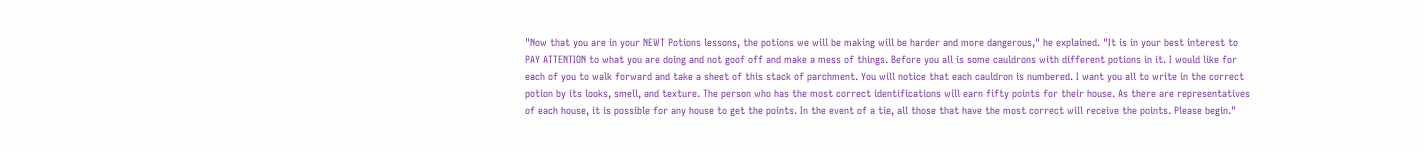"Now that you are in your NEWT Potions lessons, the potions we will be making will be harder and more dangerous," he explained. "It is in your best interest to PAY ATTENTION to what you are doing and not goof off and make a mess of things. Before you all is some cauldrons with different potions in it. I would like for each of you to walk forward and take a sheet of this stack of parchment. You will notice that each cauldron is numbered. I want you all to write in the correct potion by its looks, smell, and texture. The person who has the most correct identifications will earn fifty points for their house. As there are representatives of each house, it is possible for any house to get the points. In the event of a tie, all those that have the most correct will receive the points. Please begin."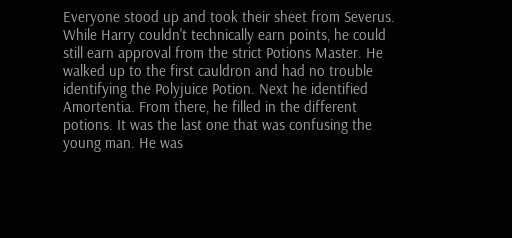Everyone stood up and took their sheet from Severus. While Harry couldn't technically earn points, he could still earn approval from the strict Potions Master. He walked up to the first cauldron and had no trouble identifying the Polyjuice Potion. Next he identified Amortentia. From there, he filled in the different potions. It was the last one that was confusing the young man. He was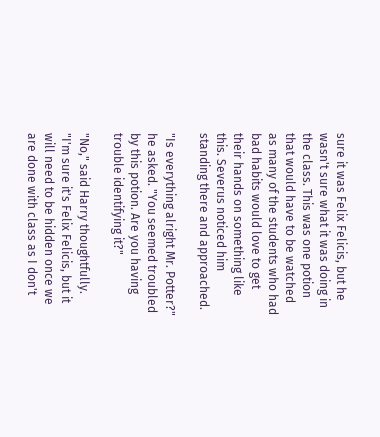sure it was Felix Felicis, but he wasn't sure what it was doing in the class. This was one potion that would have to be watched as many of the students who had bad habits would love to get their hands on something like this. Severus noticed him standing there and approached.

"Is everything alright Mr. Potter?" he asked. "You seemed troubled by this potion. Are you having trouble identifying it?"

"No," said Harry thoughtfully. "I'm sure it's Felix Felicis, but it will need to be hidden once we are done with class as I don't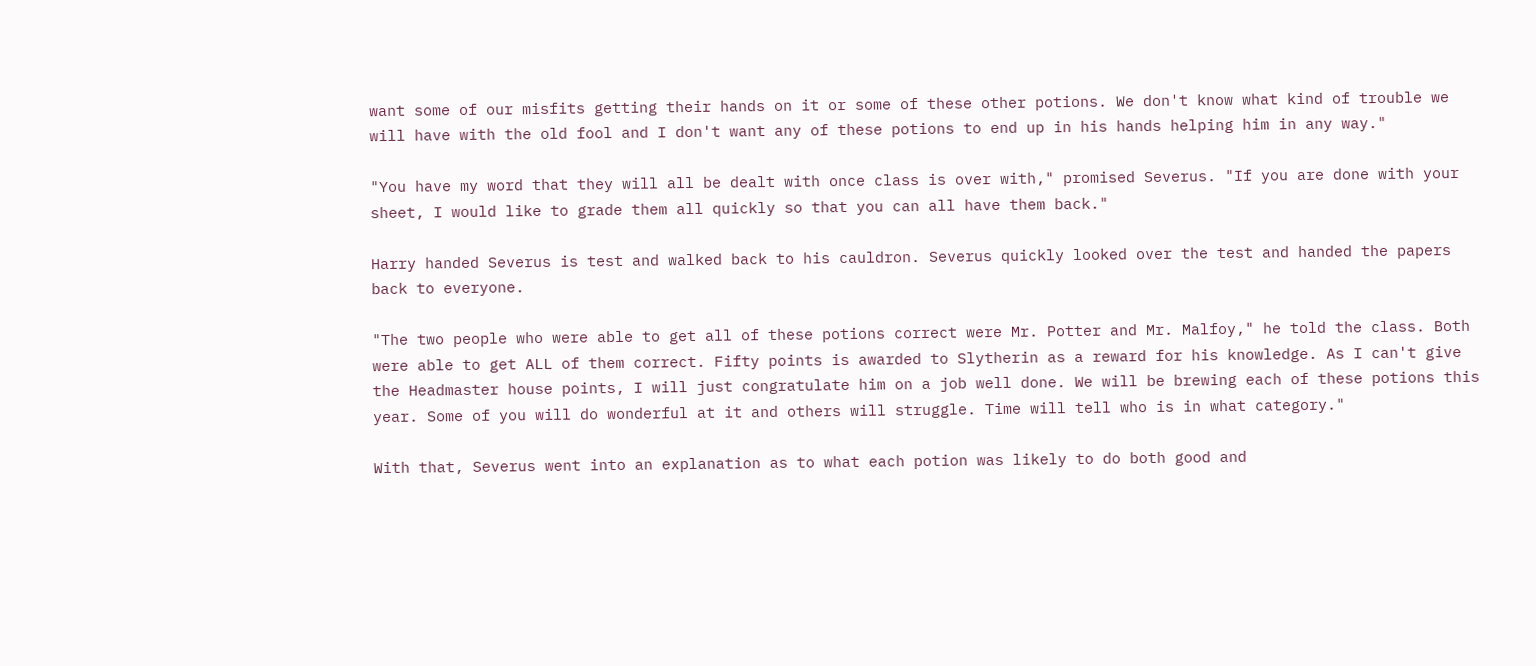want some of our misfits getting their hands on it or some of these other potions. We don't know what kind of trouble we will have with the old fool and I don't want any of these potions to end up in his hands helping him in any way."

"You have my word that they will all be dealt with once class is over with," promised Severus. "If you are done with your sheet, I would like to grade them all quickly so that you can all have them back."

Harry handed Severus is test and walked back to his cauldron. Severus quickly looked over the test and handed the papers back to everyone.

"The two people who were able to get all of these potions correct were Mr. Potter and Mr. Malfoy," he told the class. Both were able to get ALL of them correct. Fifty points is awarded to Slytherin as a reward for his knowledge. As I can't give the Headmaster house points, I will just congratulate him on a job well done. We will be brewing each of these potions this year. Some of you will do wonderful at it and others will struggle. Time will tell who is in what category."

With that, Severus went into an explanation as to what each potion was likely to do both good and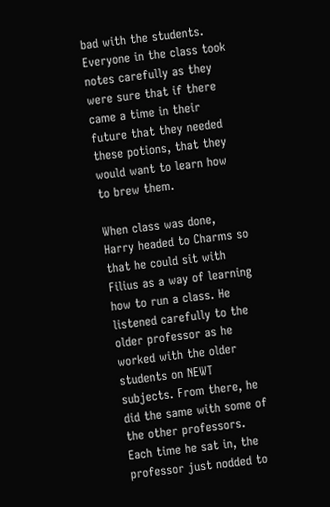bad with the students. Everyone in the class took notes carefully as they were sure that if there came a time in their future that they needed these potions, that they would want to learn how to brew them.

When class was done, Harry headed to Charms so that he could sit with Filius as a way of learning how to run a class. He listened carefully to the older professor as he worked with the older students on NEWT subjects. From there, he did the same with some of the other professors. Each time he sat in, the professor just nodded to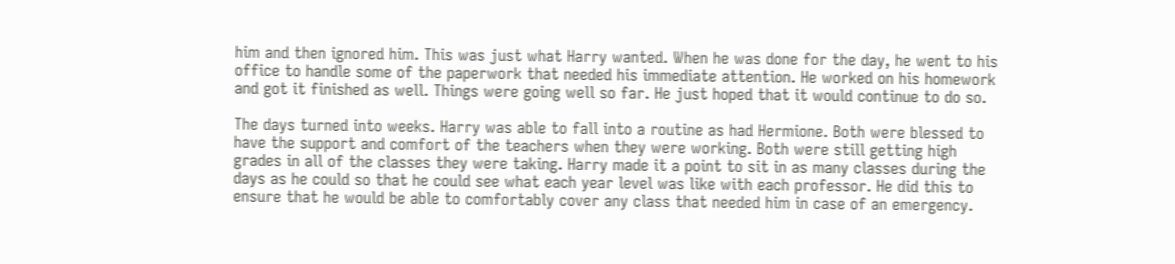him and then ignored him. This was just what Harry wanted. When he was done for the day, he went to his office to handle some of the paperwork that needed his immediate attention. He worked on his homework and got it finished as well. Things were going well so far. He just hoped that it would continue to do so.

The days turned into weeks. Harry was able to fall into a routine as had Hermione. Both were blessed to have the support and comfort of the teachers when they were working. Both were still getting high grades in all of the classes they were taking. Harry made it a point to sit in as many classes during the days as he could so that he could see what each year level was like with each professor. He did this to ensure that he would be able to comfortably cover any class that needed him in case of an emergency.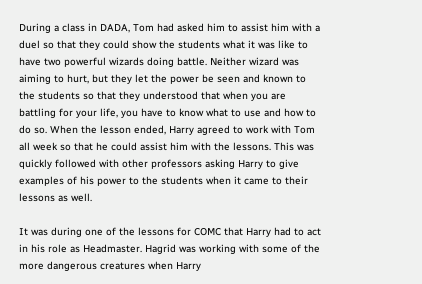During a class in DADA, Tom had asked him to assist him with a duel so that they could show the students what it was like to have two powerful wizards doing battle. Neither wizard was aiming to hurt, but they let the power be seen and known to the students so that they understood that when you are battling for your life, you have to know what to use and how to do so. When the lesson ended, Harry agreed to work with Tom all week so that he could assist him with the lessons. This was quickly followed with other professors asking Harry to give examples of his power to the students when it came to their lessons as well.

It was during one of the lessons for COMC that Harry had to act in his role as Headmaster. Hagrid was working with some of the more dangerous creatures when Harry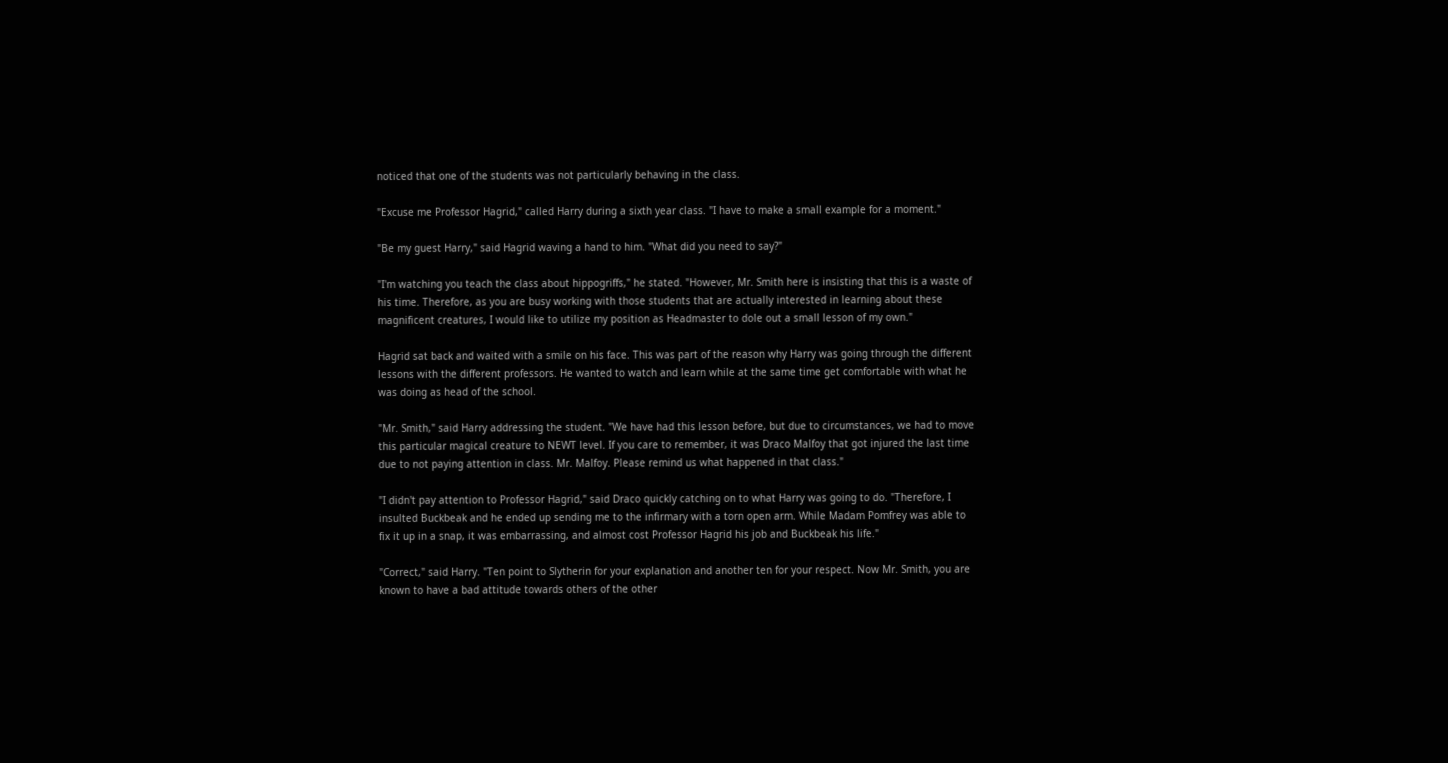noticed that one of the students was not particularly behaving in the class.

"Excuse me Professor Hagrid," called Harry during a sixth year class. "I have to make a small example for a moment."

"Be my guest Harry," said Hagrid waving a hand to him. "What did you need to say?"

"I'm watching you teach the class about hippogriffs," he stated. "However, Mr. Smith here is insisting that this is a waste of his time. Therefore, as you are busy working with those students that are actually interested in learning about these magnificent creatures, I would like to utilize my position as Headmaster to dole out a small lesson of my own."

Hagrid sat back and waited with a smile on his face. This was part of the reason why Harry was going through the different lessons with the different professors. He wanted to watch and learn while at the same time get comfortable with what he was doing as head of the school.

"Mr. Smith," said Harry addressing the student. "We have had this lesson before, but due to circumstances, we had to move this particular magical creature to NEWT level. If you care to remember, it was Draco Malfoy that got injured the last time due to not paying attention in class. Mr. Malfoy. Please remind us what happened in that class."

"I didn't pay attention to Professor Hagrid," said Draco quickly catching on to what Harry was going to do. "Therefore, I insulted Buckbeak and he ended up sending me to the infirmary with a torn open arm. While Madam Pomfrey was able to fix it up in a snap, it was embarrassing, and almost cost Professor Hagrid his job and Buckbeak his life."

"Correct," said Harry. "Ten point to Slytherin for your explanation and another ten for your respect. Now Mr. Smith, you are known to have a bad attitude towards others of the other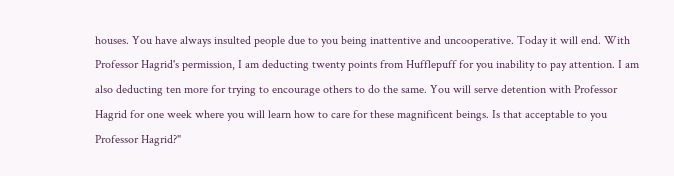houses. You have always insulted people due to you being inattentive and uncooperative. Today it will end. With Professor Hagrid's permission, I am deducting twenty points from Hufflepuff for you inability to pay attention. I am also deducting ten more for trying to encourage others to do the same. You will serve detention with Professor Hagrid for one week where you will learn how to care for these magnificent beings. Is that acceptable to you Professor Hagrid?"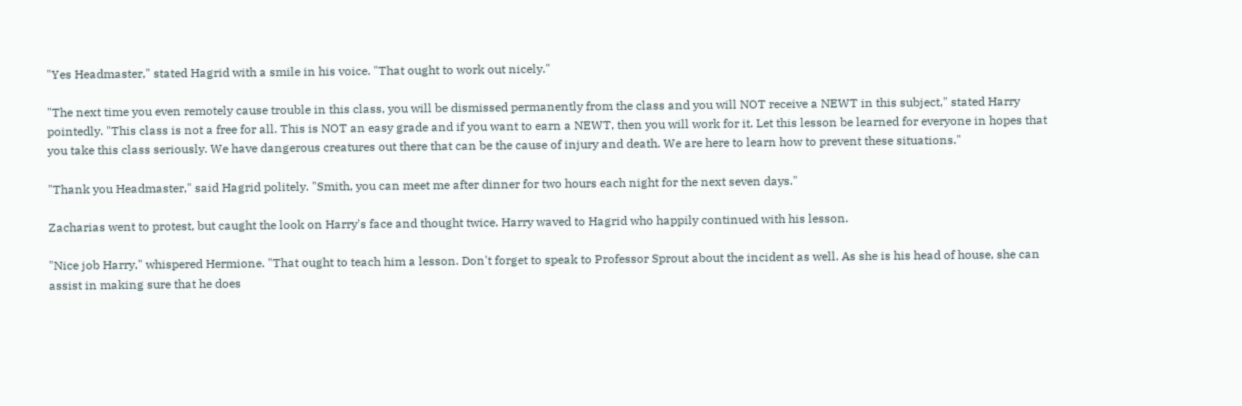"Yes Headmaster," stated Hagrid with a smile in his voice. "That ought to work out nicely."

"The next time you even remotely cause trouble in this class, you will be dismissed permanently from the class and you will NOT receive a NEWT in this subject," stated Harry pointedly. "This class is not a free for all. This is NOT an easy grade and if you want to earn a NEWT, then you will work for it. Let this lesson be learned for everyone in hopes that you take this class seriously. We have dangerous creatures out there that can be the cause of injury and death. We are here to learn how to prevent these situations."

"Thank you Headmaster," said Hagrid politely. "Smith, you can meet me after dinner for two hours each night for the next seven days."

Zacharias went to protest, but caught the look on Harry's face and thought twice. Harry waved to Hagrid who happily continued with his lesson.

"Nice job Harry," whispered Hermione. "That ought to teach him a lesson. Don't forget to speak to Professor Sprout about the incident as well. As she is his head of house, she can assist in making sure that he does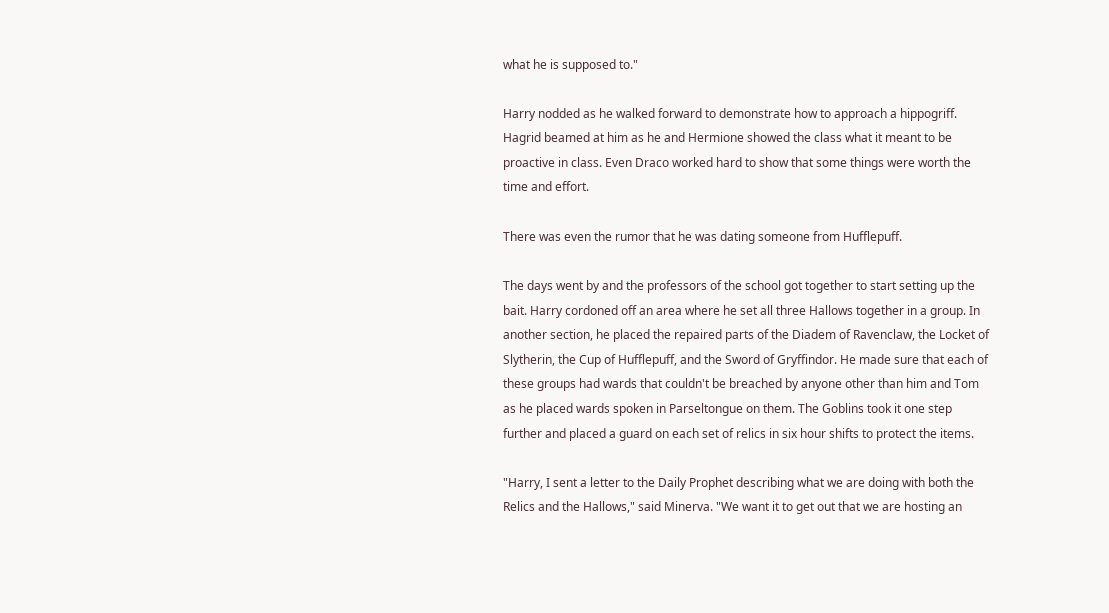what he is supposed to."

Harry nodded as he walked forward to demonstrate how to approach a hippogriff. Hagrid beamed at him as he and Hermione showed the class what it meant to be proactive in class. Even Draco worked hard to show that some things were worth the time and effort.

There was even the rumor that he was dating someone from Hufflepuff.

The days went by and the professors of the school got together to start setting up the bait. Harry cordoned off an area where he set all three Hallows together in a group. In another section, he placed the repaired parts of the Diadem of Ravenclaw, the Locket of Slytherin, the Cup of Hufflepuff, and the Sword of Gryffindor. He made sure that each of these groups had wards that couldn't be breached by anyone other than him and Tom as he placed wards spoken in Parseltongue on them. The Goblins took it one step further and placed a guard on each set of relics in six hour shifts to protect the items.

"Harry, I sent a letter to the Daily Prophet describing what we are doing with both the Relics and the Hallows," said Minerva. "We want it to get out that we are hosting an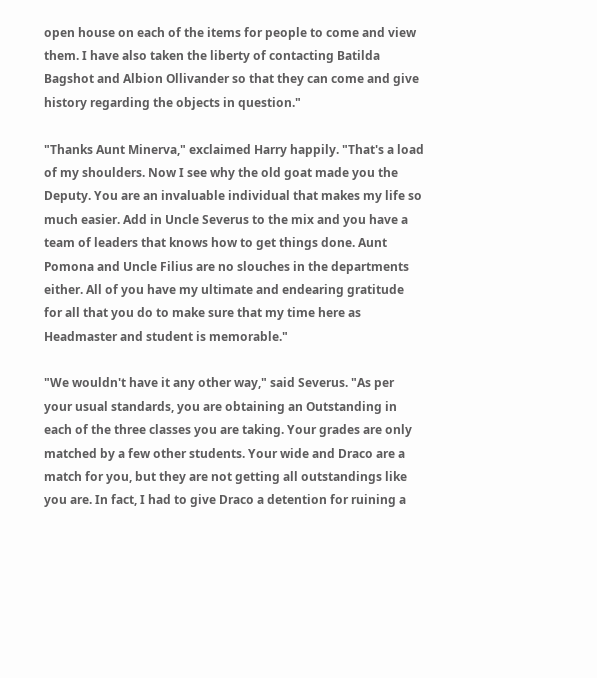open house on each of the items for people to come and view them. I have also taken the liberty of contacting Batilda Bagshot and Albion Ollivander so that they can come and give history regarding the objects in question."

"Thanks Aunt Minerva," exclaimed Harry happily. "That's a load of my shoulders. Now I see why the old goat made you the Deputy. You are an invaluable individual that makes my life so much easier. Add in Uncle Severus to the mix and you have a team of leaders that knows how to get things done. Aunt Pomona and Uncle Filius are no slouches in the departments either. All of you have my ultimate and endearing gratitude for all that you do to make sure that my time here as Headmaster and student is memorable."

"We wouldn't have it any other way," said Severus. "As per your usual standards, you are obtaining an Outstanding in each of the three classes you are taking. Your grades are only matched by a few other students. Your wide and Draco are a match for you, but they are not getting all outstandings like you are. In fact, I had to give Draco a detention for ruining a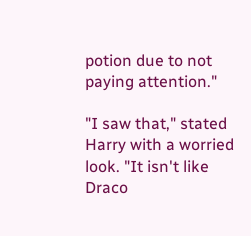potion due to not paying attention."

"I saw that," stated Harry with a worried look. "It isn't like Draco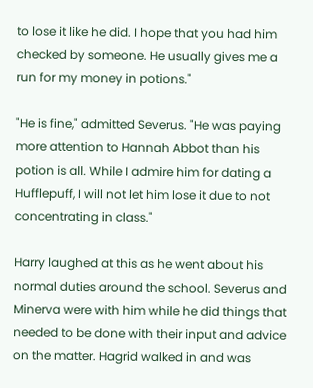to lose it like he did. I hope that you had him checked by someone. He usually gives me a run for my money in potions."

"He is fine," admitted Severus. "He was paying more attention to Hannah Abbot than his potion is all. While I admire him for dating a Hufflepuff, I will not let him lose it due to not concentrating in class."

Harry laughed at this as he went about his normal duties around the school. Severus and Minerva were with him while he did things that needed to be done with their input and advice on the matter. Hagrid walked in and was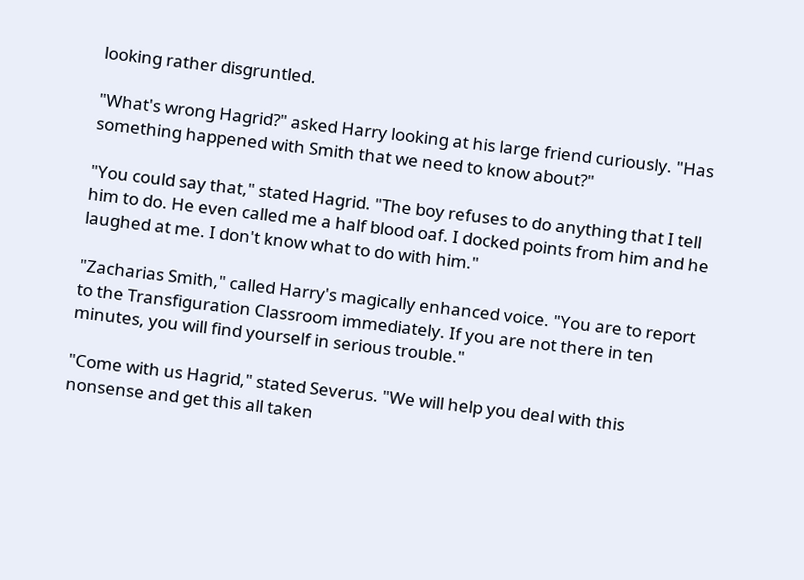looking rather disgruntled.

"What's wrong Hagrid?" asked Harry looking at his large friend curiously. "Has something happened with Smith that we need to know about?"

"You could say that," stated Hagrid. "The boy refuses to do anything that I tell him to do. He even called me a half blood oaf. I docked points from him and he laughed at me. I don't know what to do with him."

"Zacharias Smith," called Harry's magically enhanced voice. "You are to report to the Transfiguration Classroom immediately. If you are not there in ten minutes, you will find yourself in serious trouble."

"Come with us Hagrid," stated Severus. "We will help you deal with this nonsense and get this all taken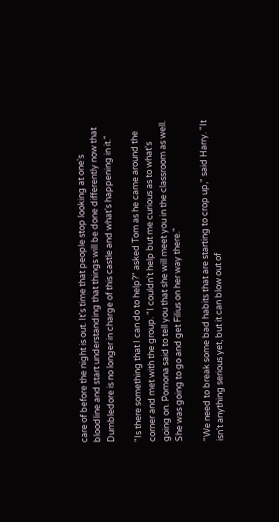care of before the night is out. It's time that people stop looking at one's bloodline and start understanding that things will be done differently now that Dumbledore is no longer in charge of this castle and what's happening in it."

"Is there something that I can do to help?" asked Tom as he came around the corner and met with the group. "I couldn't help but me curious as to what's going on. Pomona said to tell you that she will meet you in the classroom as well. She was going to go and get Filius on her way there."

"We need to break some bad habits that are starting to crop up," said Harry. "It isn't anything serious yet, but it can blow out of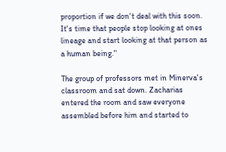proportion if we don't deal with this soon. It's time that people stop looking at ones lineage and start looking at that person as a human being."

The group of professors met in Minerva's classroom and sat down. Zacharias entered the room and saw everyone assembled before him and started to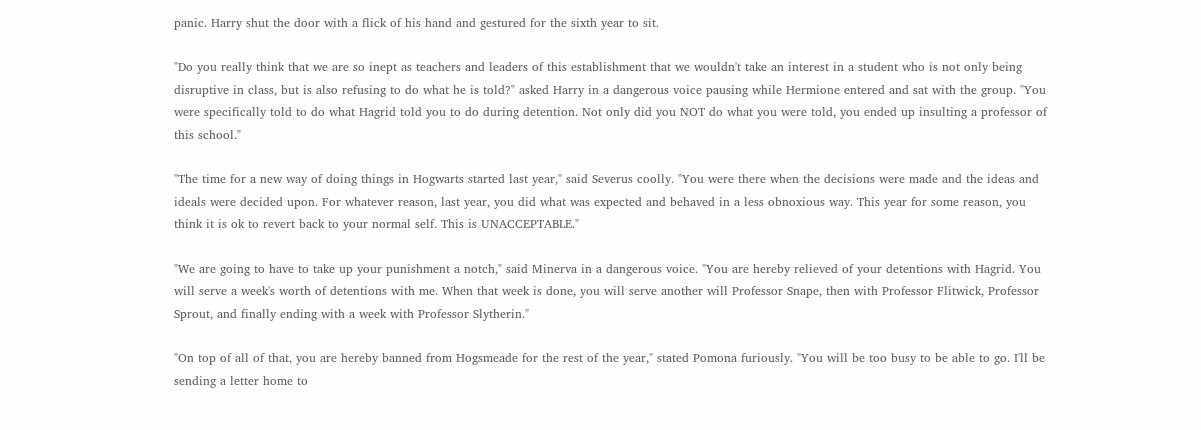panic. Harry shut the door with a flick of his hand and gestured for the sixth year to sit.

"Do you really think that we are so inept as teachers and leaders of this establishment that we wouldn't take an interest in a student who is not only being disruptive in class, but is also refusing to do what he is told?" asked Harry in a dangerous voice pausing while Hermione entered and sat with the group. "You were specifically told to do what Hagrid told you to do during detention. Not only did you NOT do what you were told, you ended up insulting a professor of this school."

"The time for a new way of doing things in Hogwarts started last year," said Severus coolly. "You were there when the decisions were made and the ideas and ideals were decided upon. For whatever reason, last year, you did what was expected and behaved in a less obnoxious way. This year for some reason, you think it is ok to revert back to your normal self. This is UNACCEPTABLE."

"We are going to have to take up your punishment a notch," said Minerva in a dangerous voice. "You are hereby relieved of your detentions with Hagrid. You will serve a week's worth of detentions with me. When that week is done, you will serve another will Professor Snape, then with Professor Flitwick, Professor Sprout, and finally ending with a week with Professor Slytherin."

"On top of all of that, you are hereby banned from Hogsmeade for the rest of the year," stated Pomona furiously. "You will be too busy to be able to go. I'll be sending a letter home to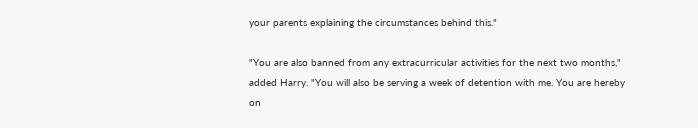your parents explaining the circumstances behind this."

"You are also banned from any extracurricular activities for the next two months," added Harry. "You will also be serving a week of detention with me. You are hereby on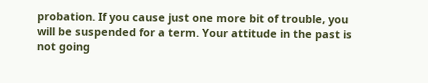probation. If you cause just one more bit of trouble, you will be suspended for a term. Your attitude in the past is not going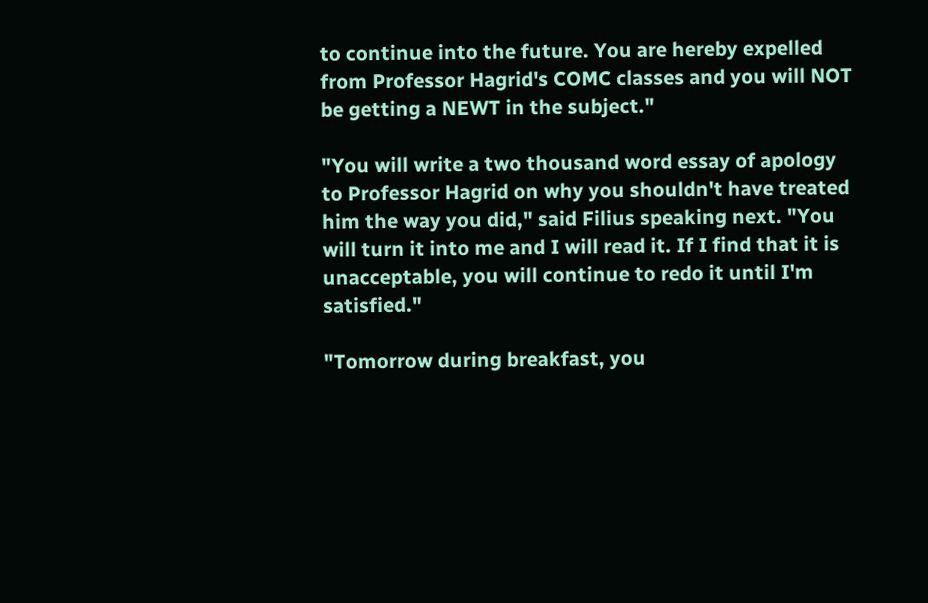to continue into the future. You are hereby expelled from Professor Hagrid's COMC classes and you will NOT be getting a NEWT in the subject."

"You will write a two thousand word essay of apology to Professor Hagrid on why you shouldn't have treated him the way you did," said Filius speaking next. "You will turn it into me and I will read it. If I find that it is unacceptable, you will continue to redo it until I'm satisfied."

"Tomorrow during breakfast, you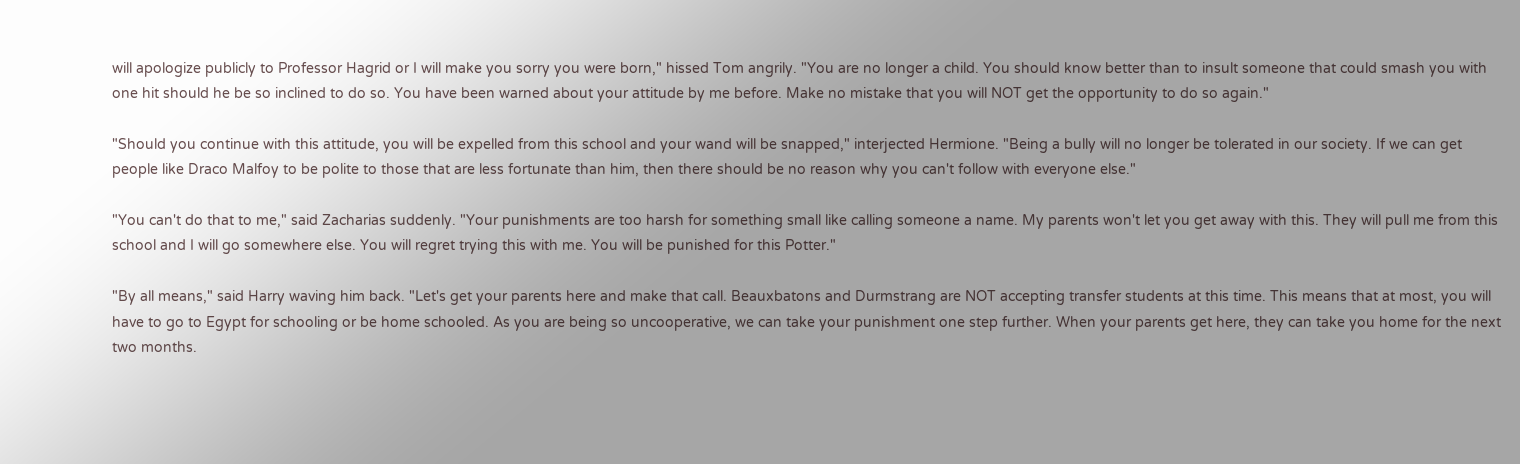will apologize publicly to Professor Hagrid or I will make you sorry you were born," hissed Tom angrily. "You are no longer a child. You should know better than to insult someone that could smash you with one hit should he be so inclined to do so. You have been warned about your attitude by me before. Make no mistake that you will NOT get the opportunity to do so again."

"Should you continue with this attitude, you will be expelled from this school and your wand will be snapped," interjected Hermione. "Being a bully will no longer be tolerated in our society. If we can get people like Draco Malfoy to be polite to those that are less fortunate than him, then there should be no reason why you can't follow with everyone else."

"You can't do that to me," said Zacharias suddenly. "Your punishments are too harsh for something small like calling someone a name. My parents won't let you get away with this. They will pull me from this school and I will go somewhere else. You will regret trying this with me. You will be punished for this Potter."

"By all means," said Harry waving him back. "Let's get your parents here and make that call. Beauxbatons and Durmstrang are NOT accepting transfer students at this time. This means that at most, you will have to go to Egypt for schooling or be home schooled. As you are being so uncooperative, we can take your punishment one step further. When your parents get here, they can take you home for the next two months.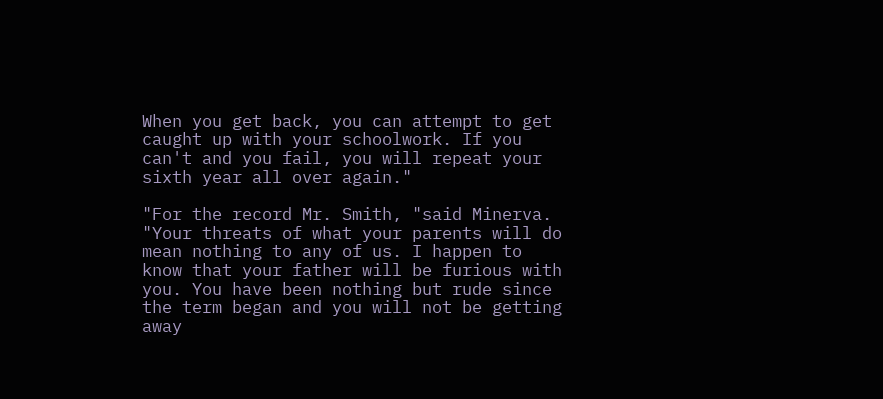When you get back, you can attempt to get caught up with your schoolwork. If you can't and you fail, you will repeat your sixth year all over again."

"For the record Mr. Smith, "said Minerva. "Your threats of what your parents will do mean nothing to any of us. I happen to know that your father will be furious with you. You have been nothing but rude since the term began and you will not be getting away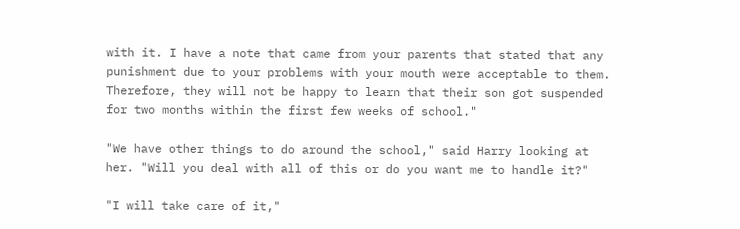with it. I have a note that came from your parents that stated that any punishment due to your problems with your mouth were acceptable to them. Therefore, they will not be happy to learn that their son got suspended for two months within the first few weeks of school."

"We have other things to do around the school," said Harry looking at her. "Will you deal with all of this or do you want me to handle it?"

"I will take care of it,"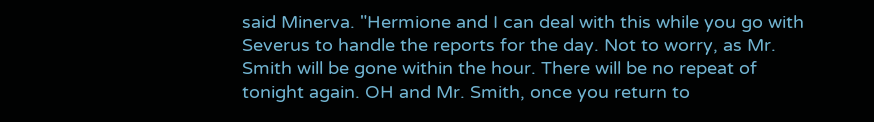said Minerva. "Hermione and I can deal with this while you go with Severus to handle the reports for the day. Not to worry, as Mr. Smith will be gone within the hour. There will be no repeat of tonight again. OH and Mr. Smith, once you return to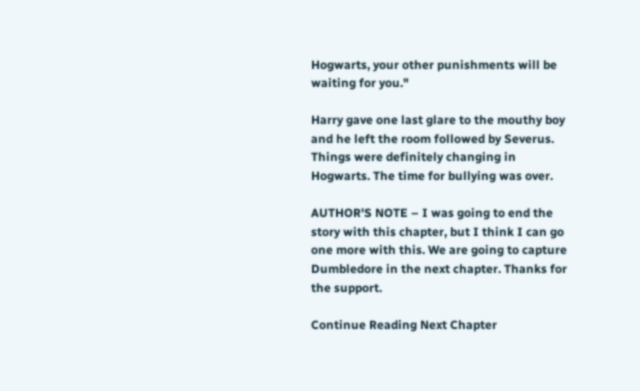Hogwarts, your other punishments will be waiting for you."

Harry gave one last glare to the mouthy boy and he left the room followed by Severus. Things were definitely changing in Hogwarts. The time for bullying was over.

AUTHOR'S NOTE – I was going to end the story with this chapter, but I think I can go one more with this. We are going to capture Dumbledore in the next chapter. Thanks for the support.

Continue Reading Next Chapter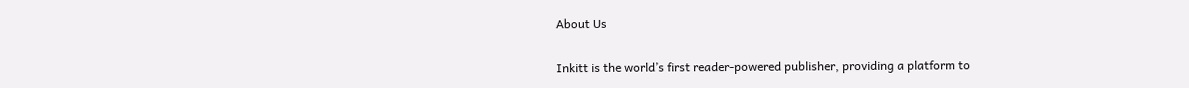About Us

Inkitt is the world’s first reader-powered publisher, providing a platform to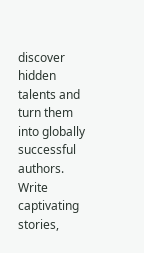discover hidden talents and turn them into globally successful authors. Write captivating stories,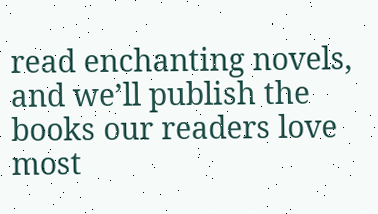read enchanting novels, and we’ll publish the books our readers love most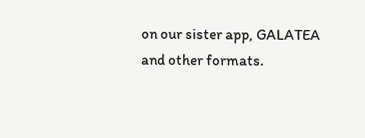on our sister app, GALATEA and other formats.